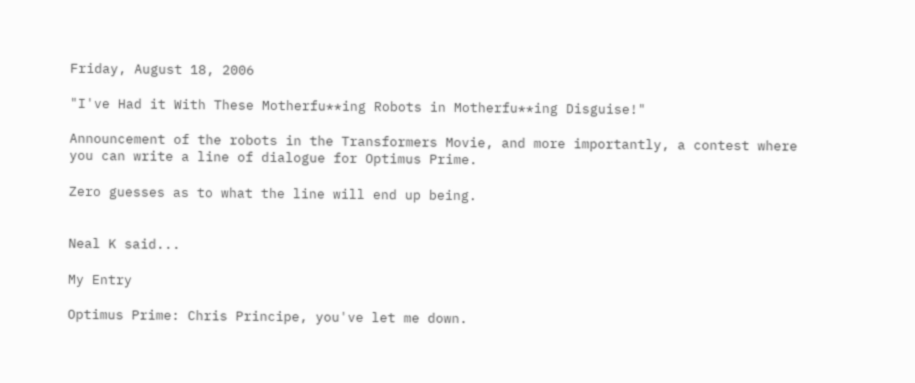Friday, August 18, 2006

"I've Had it With These Motherfu**ing Robots in Motherfu**ing Disguise!"

Announcement of the robots in the Transformers Movie, and more importantly, a contest where you can write a line of dialogue for Optimus Prime.

Zero guesses as to what the line will end up being.


Neal K said...

My Entry

Optimus Prime: Chris Principe, you've let me down.